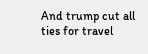And trump cut all ties for travel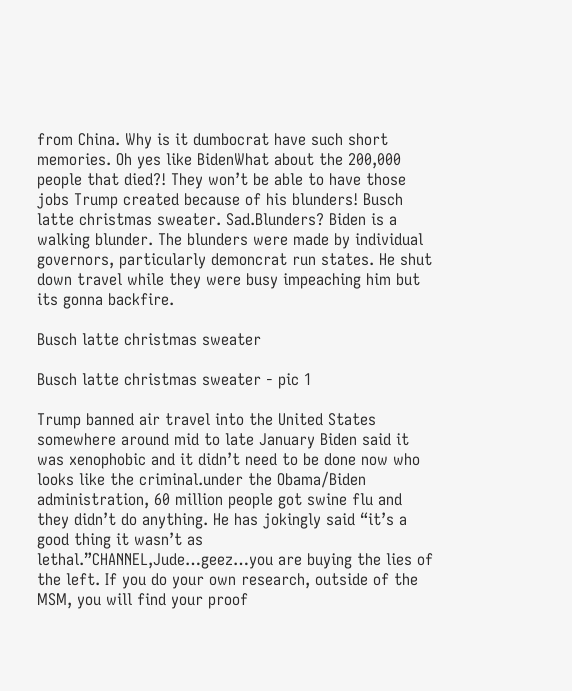from China. Why is it dumbocrat have such short memories. Oh yes like BidenWhat about the 200,000 people that died?! They won’t be able to have those jobs Trump created because of his blunders! Busch latte christmas sweater. Sad.Blunders? Biden is a walking blunder. The blunders were made by individual governors, particularly demoncrat run states. He shut down travel while they were busy impeaching him but its gonna backfire.

Busch latte christmas sweater

Busch latte christmas sweater - pic 1

Trump banned air travel into the United States somewhere around mid to late January Biden said it was xenophobic and it didn’t need to be done now who looks like the criminal.under the Obama/Biden administration, 60 million people got swine flu and they didn’t do anything. He has jokingly said “it’s a good thing it wasn’t as lethal.”CHANNEL,Jude…geez…you are buying the lies of the left. If you do your own research, outside of the MSM, you will find your proof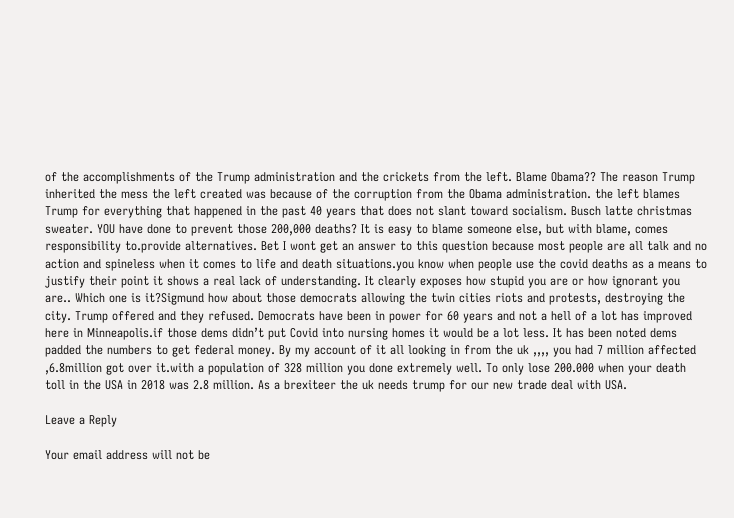of the accomplishments of the Trump administration and the crickets from the left. Blame Obama?? The reason Trump inherited the mess the left created was because of the corruption from the Obama administration. the left blames Trump for everything that happened in the past 40 years that does not slant toward socialism. Busch latte christmas sweater. YOU have done to prevent those 200,000 deaths? It is easy to blame someone else, but with blame, comes responsibility to.provide alternatives. Bet I wont get an answer to this question because most people are all talk and no action and spineless when it comes to life and death situations.you know when people use the covid deaths as a means to justify their point it shows a real lack of understanding. It clearly exposes how stupid you are or how ignorant you are.. Which one is it?Sigmund how about those democrats allowing the twin cities riots and protests, destroying the city. Trump offered and they refused. Democrats have been in power for 60 years and not a hell of a lot has improved here in Minneapolis.if those dems didn’t put Covid into nursing homes it would be a lot less. It has been noted dems padded the numbers to get federal money. By my account of it all looking in from the uk ,,,, you had 7 million affected ,6.8million got over it.with a population of 328 million you done extremely well. To only lose 200.000 when your death toll in the USA in 2018 was 2.8 million. As a brexiteer the uk needs trump for our new trade deal with USA.

Leave a Reply

Your email address will not be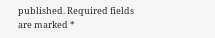published. Required fields are marked *